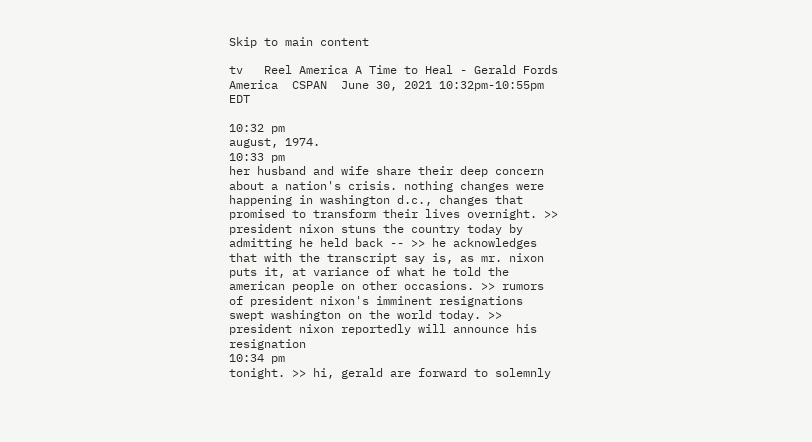Skip to main content

tv   Reel America A Time to Heal - Gerald Fords America  CSPAN  June 30, 2021 10:32pm-10:55pm EDT

10:32 pm
august, 1974.
10:33 pm
her husband and wife share their deep concern about a nation's crisis. nothing changes were happening in washington d.c., changes that promised to transform their lives overnight. >> president nixon stuns the country today by admitting he held back -- >> he acknowledges that with the transcript say is, as mr. nixon puts it, at variance of what he told the american people on other occasions. >> rumors of president nixon's imminent resignations swept washington on the world today. >> president nixon reportedly will announce his resignation
10:34 pm
tonight. >> hi, gerald are forward to solemnly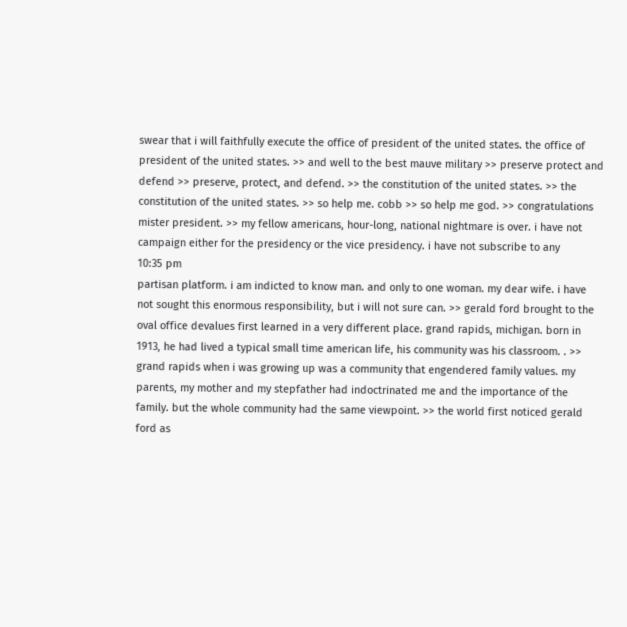swear that i will faithfully execute the office of president of the united states. the office of president of the united states. >> and well to the best mauve military >> preserve protect and defend >> preserve, protect, and defend. >> the constitution of the united states. >> the constitution of the united states. >> so help me. cobb >> so help me god. >> congratulations mister president. >> my fellow americans, hour-long, national nightmare is over. i have not campaign either for the presidency or the vice presidency. i have not subscribe to any
10:35 pm
partisan platform. i am indicted to know man. and only to one woman. my dear wife. i have not sought this enormous responsibility, but i will not sure can. >> gerald ford brought to the oval office devalues first learned in a very different place. grand rapids, michigan. born in 1913, he had lived a typical small time american life, his community was his classroom. . >> grand rapids when i was growing up was a community that engendered family values. my parents, my mother and my stepfather had indoctrinated me and the importance of the family. but the whole community had the same viewpoint. >> the world first noticed gerald ford as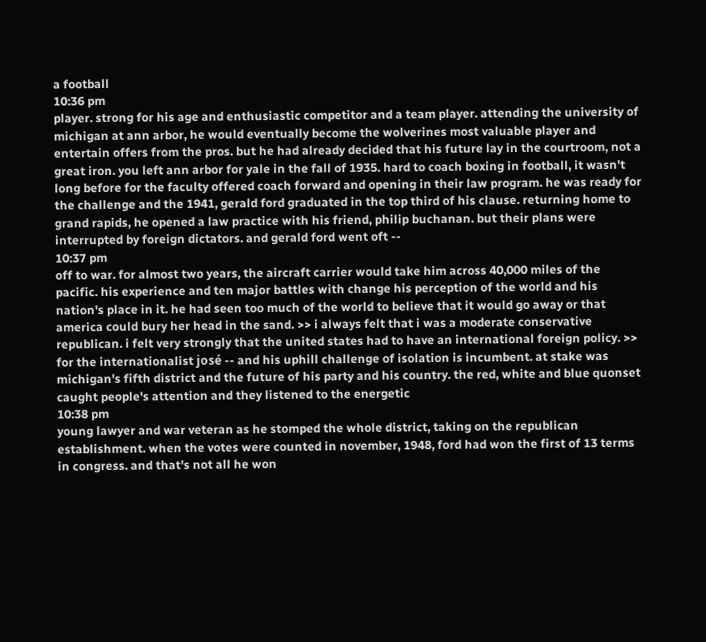a football
10:36 pm
player. strong for his age and enthusiastic competitor and a team player. attending the university of michigan at ann arbor, he would eventually become the wolverines most valuable player and entertain offers from the pros. but he had already decided that his future lay in the courtroom, not a great iron. you left ann arbor for yale in the fall of 1935. hard to coach boxing in football, it wasn't long before for the faculty offered coach forward and opening in their law program. he was ready for the challenge and the 1941, gerald ford graduated in the top third of his clause. returning home to grand rapids, he opened a law practice with his friend, philip buchanan. but their plans were interrupted by foreign dictators. and gerald ford went oft --
10:37 pm
off to war. for almost two years, the aircraft carrier would take him across 40,000 miles of the pacific. his experience and ten major battles with change his perception of the world and his nation's place in it. he had seen too much of the world to believe that it would go away or that america could bury her head in the sand. >> i always felt that i was a moderate conservative republican. i felt very strongly that the united states had to have an international foreign policy. >> for the internationalist josé -- and his uphill challenge of isolation is incumbent. at stake was michigan's fifth district and the future of his party and his country. the red, white and blue quonset caught people's attention and they listened to the energetic
10:38 pm
young lawyer and war veteran as he stomped the whole district, taking on the republican establishment. when the votes were counted in november, 1948, ford had won the first of 13 terms in congress. and that's not all he won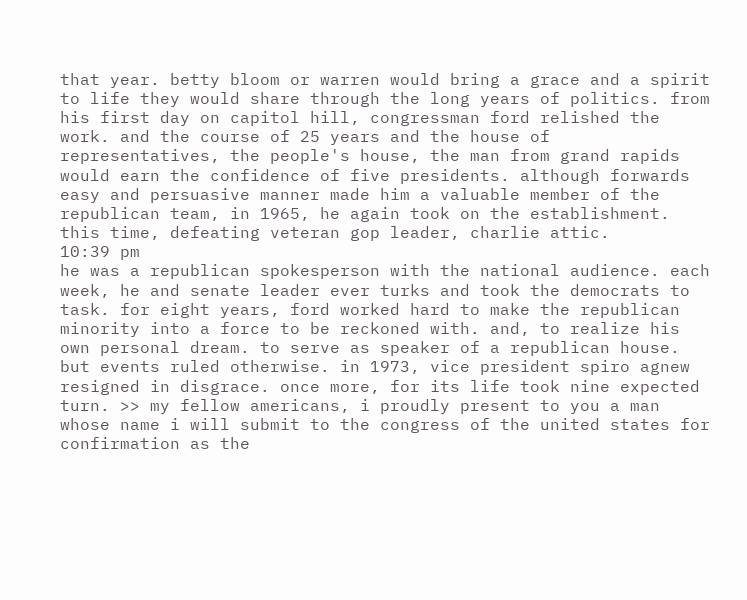that year. betty bloom or warren would bring a grace and a spirit to life they would share through the long years of politics. from his first day on capitol hill, congressman ford relished the work. and the course of 25 years and the house of representatives, the people's house, the man from grand rapids would earn the confidence of five presidents. although forwards easy and persuasive manner made him a valuable member of the republican team, in 1965, he again took on the establishment. this time, defeating veteran gop leader, charlie attic.
10:39 pm
he was a republican spokesperson with the national audience. each week, he and senate leader ever turks and took the democrats to task. for eight years, ford worked hard to make the republican minority into a force to be reckoned with. and, to realize his own personal dream. to serve as speaker of a republican house. but events ruled otherwise. in 1973, vice president spiro agnew resigned in disgrace. once more, for its life took nine expected turn. >> my fellow americans, i proudly present to you a man whose name i will submit to the congress of the united states for confirmation as the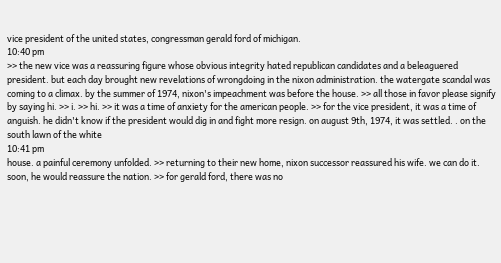vice president of the united states, congressman gerald ford of michigan.
10:40 pm
>> the new vice was a reassuring figure whose obvious integrity hated republican candidates and a beleaguered president. but each day brought new revelations of wrongdoing in the nixon administration. the watergate scandal was coming to a climax. by the summer of 1974, nixon's impeachment was before the house. >> all those in favor please signify by saying hi. >> i. >> hi. >> it was a time of anxiety for the american people. >> for the vice president, it was a time of anguish. he didn't know if the president would dig in and fight more resign. on august 9th, 1974, it was settled. . on the south lawn of the white
10:41 pm
house. a painful ceremony unfolded. >> returning to their new home, nixon successor reassured his wife. we can do it. soon, he would reassure the nation. >> for gerald ford, there was no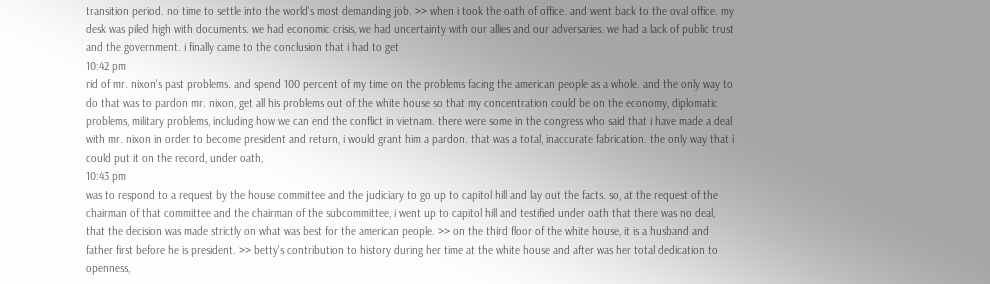transition period. no time to settle into the world's most demanding job. >> when i took the oath of office. and went back to the oval office. my desk was piled high with documents. we had economic crisis, we had uncertainty with our allies and our adversaries. we had a lack of public trust and the government. i finally came to the conclusion that i had to get
10:42 pm
rid of mr. nixon's past problems. and spend 100 percent of my time on the problems facing the american people as a whole. and the only way to do that was to pardon mr. nixon, get all his problems out of the white house so that my concentration could be on the economy, diplomatic problems, military problems, including how we can end the conflict in vietnam. there were some in the congress who said that i have made a deal with mr. nixon in order to become president and return, i would grant him a pardon. that was a total, inaccurate fabrication. the only way that i could put it on the record, under oath,
10:43 pm
was to respond to a request by the house committee and the judiciary to go up to capitol hill and lay out the facts. so, at the request of the chairman of that committee and the chairman of the subcommittee, i went up to capitol hill and testified under oath that there was no deal, that the decision was made strictly on what was best for the american people. >> on the third floor of the white house, it is a husband and father first before he is president. >> betty's contribution to history during her time at the white house and after was her total dedication to openness,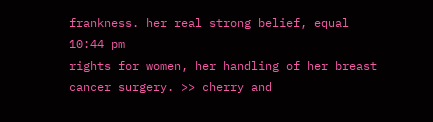frankness. her real strong belief, equal
10:44 pm
rights for women, her handling of her breast cancer surgery. >> cherry and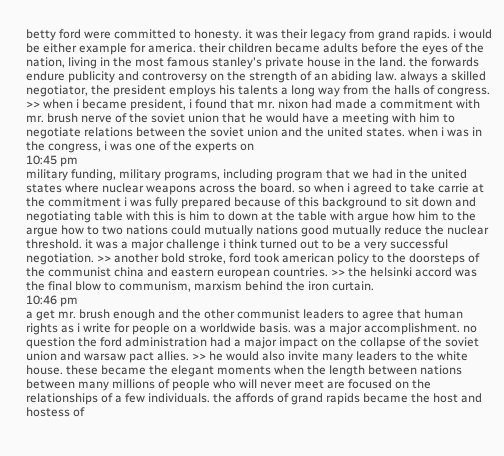betty ford were committed to honesty. it was their legacy from grand rapids. i would be either example for america. their children became adults before the eyes of the nation, living in the most famous stanley's private house in the land. the forwards endure publicity and controversy on the strength of an abiding law. always a skilled negotiator, the president employs his talents a long way from the halls of congress. >> when i became president, i found that mr. nixon had made a commitment with mr. brush nerve of the soviet union that he would have a meeting with him to negotiate relations between the soviet union and the united states. when i was in the congress, i was one of the experts on
10:45 pm
military funding, military programs, including program that we had in the united states where nuclear weapons across the board. so when i agreed to take carrie at the commitment i was fully prepared because of this background to sit down and negotiating table with this is him to down at the table with argue how him to the argue how to two nations could mutually nations good mutually reduce the nuclear threshold. it was a major challenge i think turned out to be a very successful negotiation. >> another bold stroke, ford took american policy to the doorsteps of the communist china and eastern european countries. >> the helsinki accord was the final blow to communism, marxism behind the iron curtain.
10:46 pm
a get mr. brush enough and the other communist leaders to agree that human rights as i write for people on a worldwide basis. was a major accomplishment. no question the ford administration had a major impact on the collapse of the soviet union and warsaw pact allies. >> he would also invite many leaders to the white house. these became the elegant moments when the length between nations between many millions of people who will never meet are focused on the relationships of a few individuals. the affords of grand rapids became the host and hostess of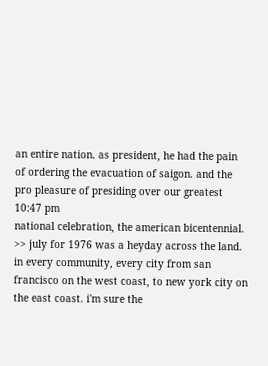an entire nation. as president, he had the pain of ordering the evacuation of saigon. and the pro pleasure of presiding over our greatest
10:47 pm
national celebration, the american bicentennial. >> july for 1976 was a heyday across the land. in every community, every city from san francisco on the west coast, to new york city on the east coast. i'm sure the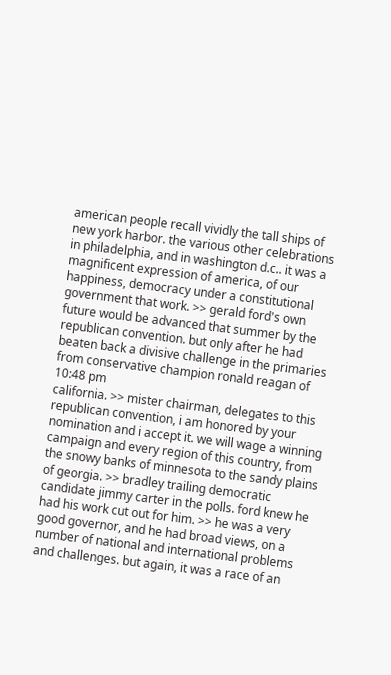american people recall vividly the tall ships of new york harbor. the various other celebrations in philadelphia, and in washington d.c.. it was a magnificent expression of america, of our happiness, democracy under a constitutional government that work. >> gerald ford's own future would be advanced that summer by the republican convention. but only after he had beaten back a divisive challenge in the primaries from conservative champion ronald reagan of
10:48 pm
california. >> mister chairman, delegates to this republican convention, i am honored by your nomination and i accept it. we will wage a winning campaign and every region of this country, from the snowy banks of minnesota to the sandy plains of georgia. >> bradley trailing democratic candidate jimmy carter in the polls. ford knew he had his work cut out for him. >> he was a very good governor, and he had broad views, on a number of national and international problems and challenges. but again, it was a race of an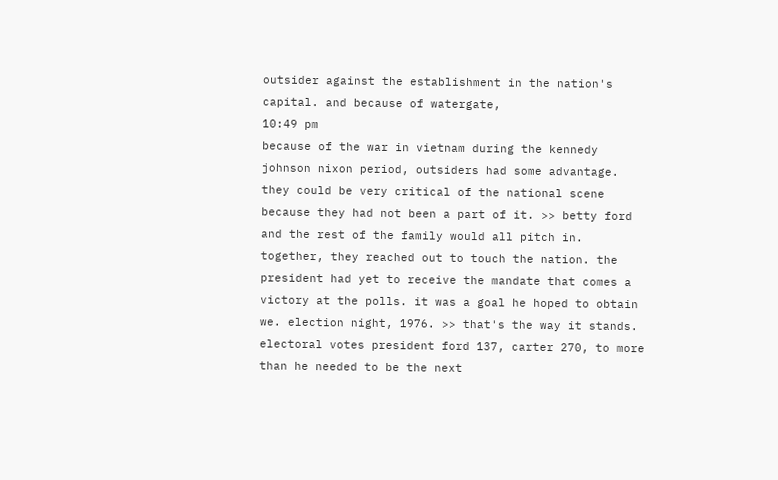outsider against the establishment in the nation's capital. and because of watergate,
10:49 pm
because of the war in vietnam during the kennedy johnson nixon period, outsiders had some advantage. they could be very critical of the national scene because they had not been a part of it. >> betty ford and the rest of the family would all pitch in. together, they reached out to touch the nation. the president had yet to receive the mandate that comes a victory at the polls. it was a goal he hoped to obtain we. election night, 1976. >> that's the way it stands. electoral votes president ford 137, carter 270, to more than he needed to be the next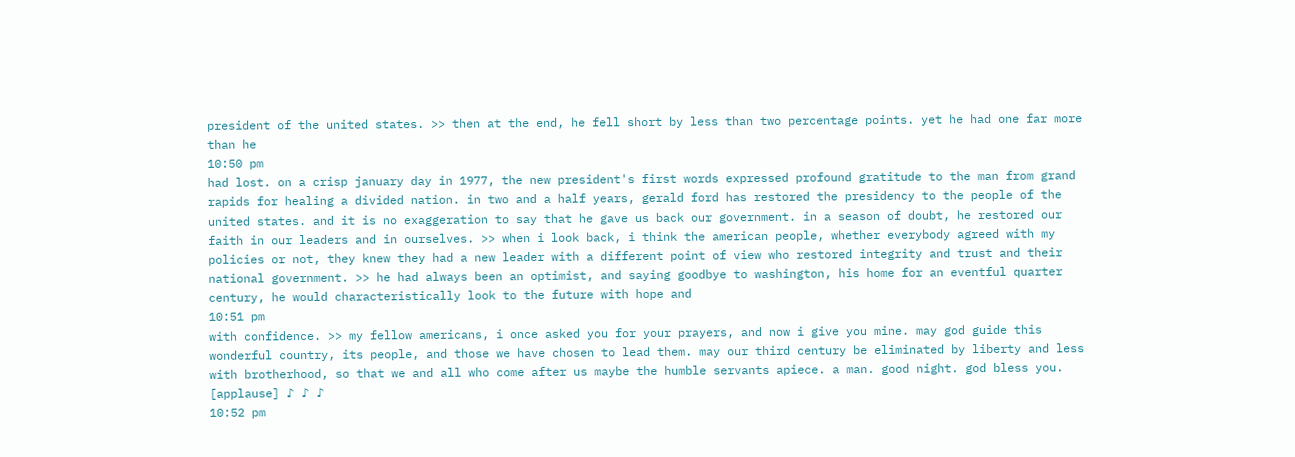president of the united states. >> then at the end, he fell short by less than two percentage points. yet he had one far more than he
10:50 pm
had lost. on a crisp january day in 1977, the new president's first words expressed profound gratitude to the man from grand rapids for healing a divided nation. in two and a half years, gerald ford has restored the presidency to the people of the united states. and it is no exaggeration to say that he gave us back our government. in a season of doubt, he restored our faith in our leaders and in ourselves. >> when i look back, i think the american people, whether everybody agreed with my policies or not, they knew they had a new leader with a different point of view who restored integrity and trust and their national government. >> he had always been an optimist, and saying goodbye to washington, his home for an eventful quarter century, he would characteristically look to the future with hope and
10:51 pm
with confidence. >> my fellow americans, i once asked you for your prayers, and now i give you mine. may god guide this wonderful country, its people, and those we have chosen to lead them. may our third century be eliminated by liberty and less with brotherhood, so that we and all who come after us maybe the humble servants apiece. a man. good night. god bless you. [applause] ♪ ♪ ♪
10:52 pm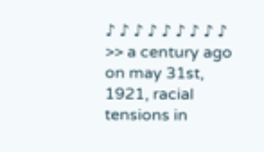♪ ♪ ♪ ♪ ♪ ♪ ♪ ♪ ♪ >> a century ago on may 31st, 1921, racial tensions in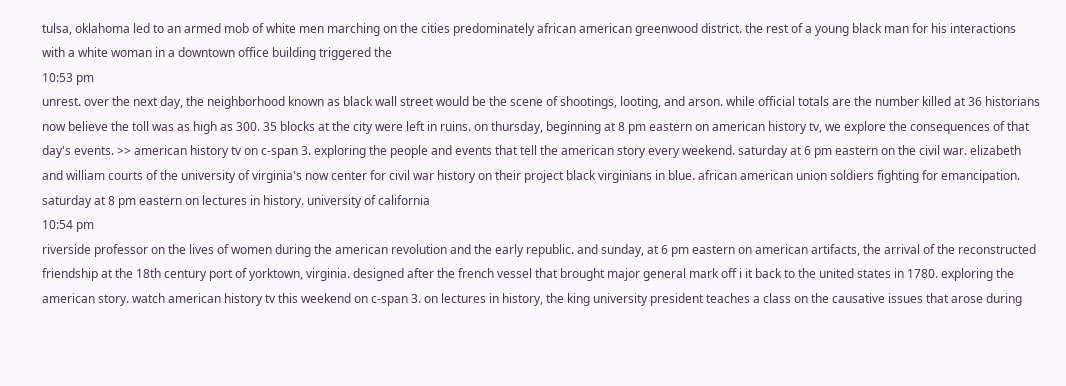tulsa, oklahoma led to an armed mob of white men marching on the cities predominately african american greenwood district. the rest of a young black man for his interactions with a white woman in a downtown office building triggered the
10:53 pm
unrest. over the next day, the neighborhood known as black wall street would be the scene of shootings, looting, and arson. while official totals are the number killed at 36 historians now believe the toll was as high as 300. 35 blocks at the city were left in ruins. on thursday, beginning at 8 pm eastern on american history tv, we explore the consequences of that day's events. >> american history tv on c-span 3. exploring the people and events that tell the american story every weekend. saturday at 6 pm eastern on the civil war. elizabeth and william courts of the university of virginia's now center for civil war history on their project black virginians in blue. african american union soldiers fighting for emancipation. saturday at 8 pm eastern on lectures in history. university of california
10:54 pm
riverside professor on the lives of women during the american revolution and the early republic. and sunday, at 6 pm eastern on american artifacts, the arrival of the reconstructed friendship at the 18th century port of yorktown, virginia. designed after the french vessel that brought major general mark off i it back to the united states in 1780. exploring the american story. watch american history tv this weekend on c-span 3. on lectures in history, the king university president teaches a class on the causative issues that arose during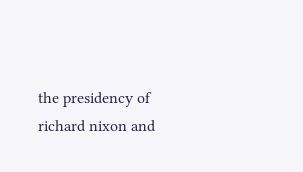the presidency of richard nixon and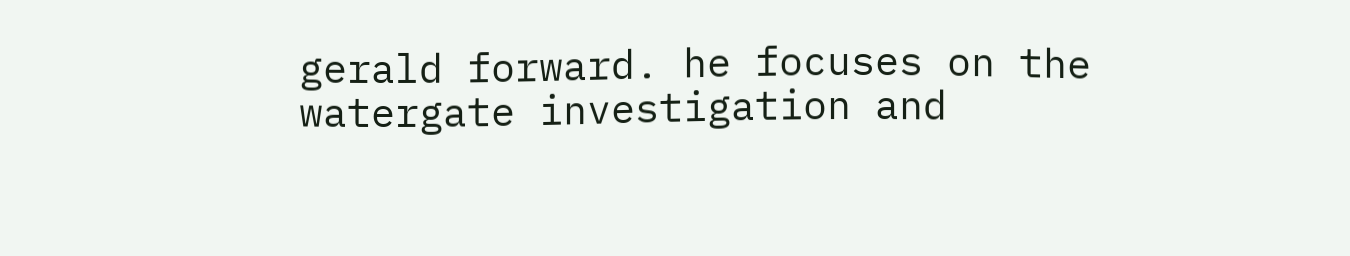gerald forward. he focuses on the watergate investigation and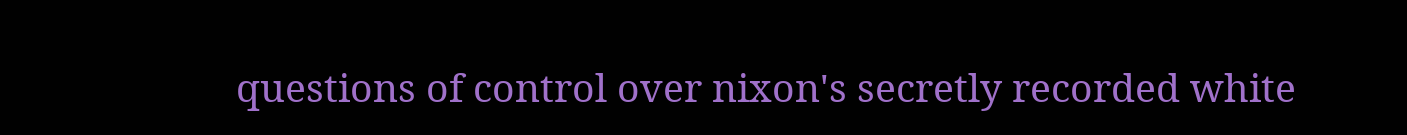questions of control over nixon's secretly recorded white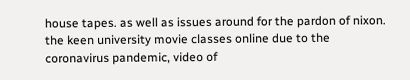house tapes. as well as issues around for the pardon of nixon. the keen university movie classes online due to the coronavirus pandemic, video of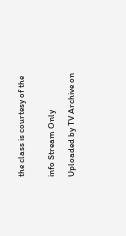the class is courtesy of the


info Stream Only

Uploaded by TV Archive on